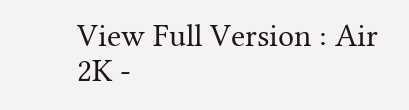View Full Version : Air 2K -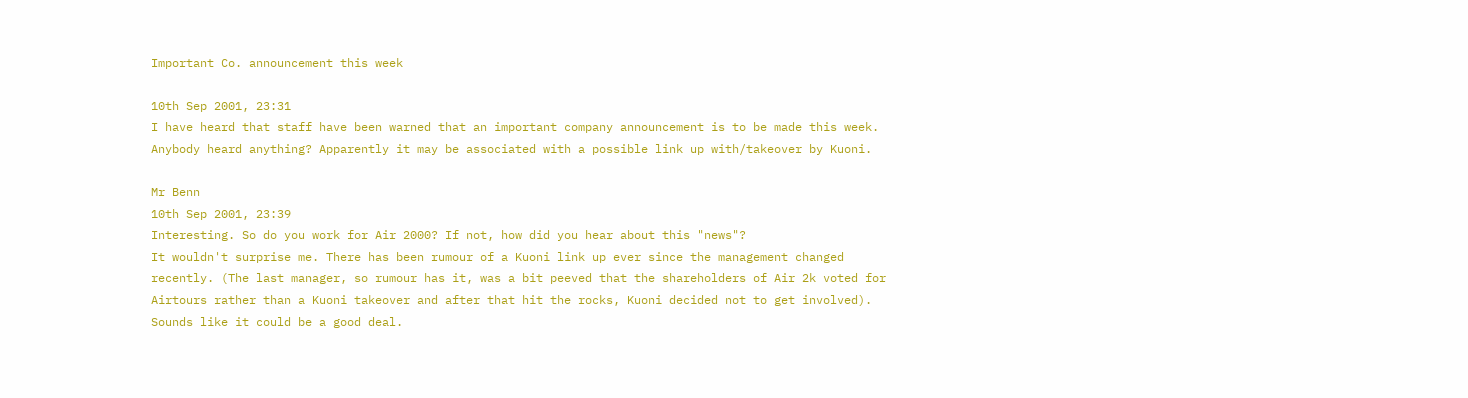Important Co. announcement this week

10th Sep 2001, 23:31
I have heard that staff have been warned that an important company announcement is to be made this week. Anybody heard anything? Apparently it may be associated with a possible link up with/takeover by Kuoni.

Mr Benn
10th Sep 2001, 23:39
Interesting. So do you work for Air 2000? If not, how did you hear about this "news"?
It wouldn't surprise me. There has been rumour of a Kuoni link up ever since the management changed recently. (The last manager, so rumour has it, was a bit peeved that the shareholders of Air 2k voted for Airtours rather than a Kuoni takeover and after that hit the rocks, Kuoni decided not to get involved).
Sounds like it could be a good deal.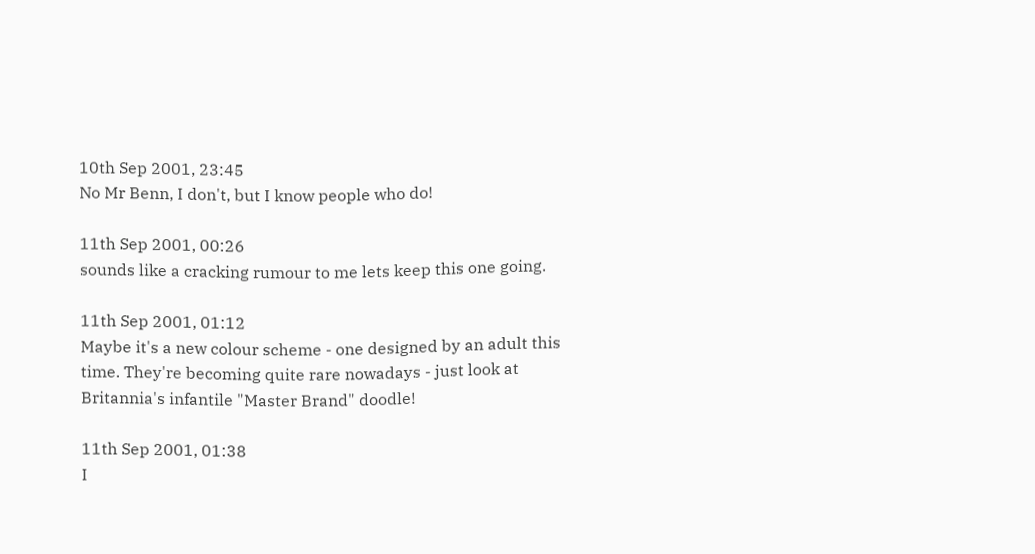10th Sep 2001, 23:45
No Mr Benn, I don't, but I know people who do!

11th Sep 2001, 00:26
sounds like a cracking rumour to me lets keep this one going.

11th Sep 2001, 01:12
Maybe it's a new colour scheme - one designed by an adult this time. They're becoming quite rare nowadays - just look at Britannia's infantile "Master Brand" doodle!

11th Sep 2001, 01:38
I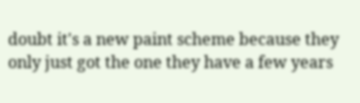doubt it's a new paint scheme because they only just got the one they have a few years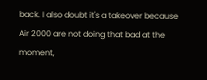back. I also doubt it's a takeover because Air 2000 are not doing that bad at the moment,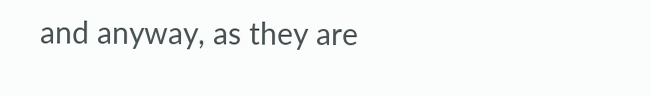and anyway, as they are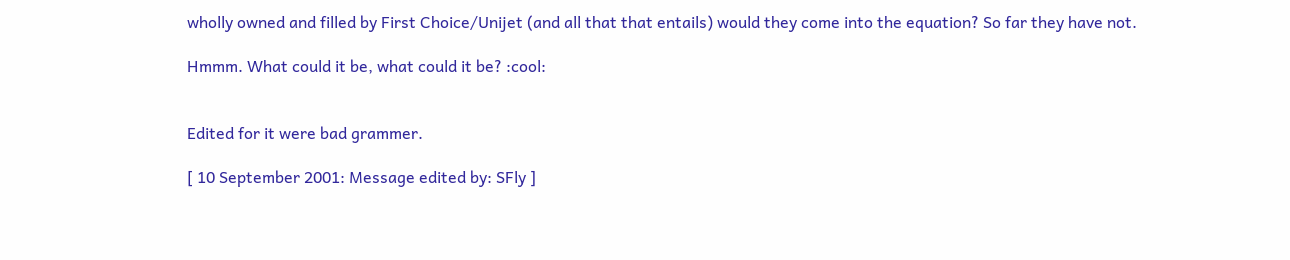wholly owned and filled by First Choice/Unijet (and all that that entails) would they come into the equation? So far they have not.

Hmmm. What could it be, what could it be? :cool:


Edited for it were bad grammer.

[ 10 September 2001: Message edited by: SFly ]